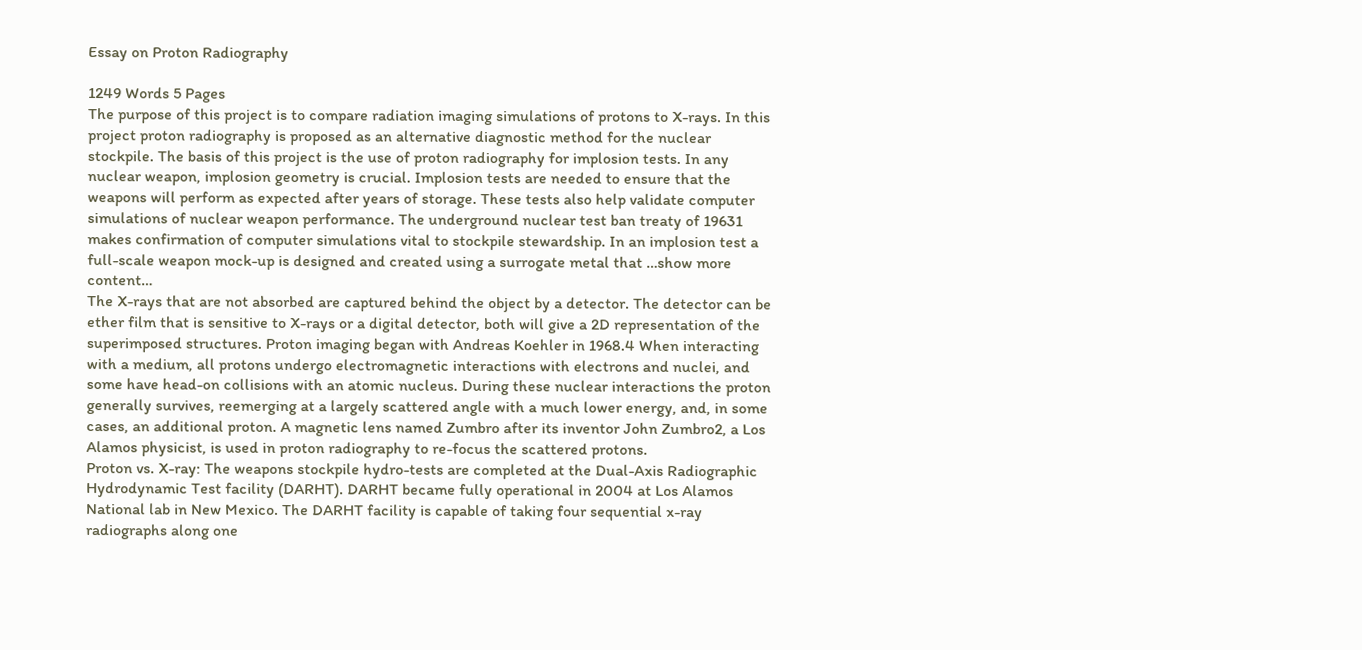Essay on Proton Radiography

1249 Words 5 Pages
The purpose of this project is to compare radiation imaging simulations of protons to X-rays. In this project proton radiography is proposed as an alternative diagnostic method for the nuclear stockpile. The basis of this project is the use of proton radiography for implosion tests. In any nuclear weapon, implosion geometry is crucial. Implosion tests are needed to ensure that the weapons will perform as expected after years of storage. These tests also help validate computer simulations of nuclear weapon performance. The underground nuclear test ban treaty of 19631 makes confirmation of computer simulations vital to stockpile stewardship. In an implosion test a full-scale weapon mock-up is designed and created using a surrogate metal that …show more content…
The X-rays that are not absorbed are captured behind the object by a detector. The detector can be ether film that is sensitive to X-rays or a digital detector, both will give a 2D representation of the superimposed structures. Proton imaging began with Andreas Koehler in 1968.4 When interacting with a medium, all protons undergo electromagnetic interactions with electrons and nuclei, and some have head-on collisions with an atomic nucleus. During these nuclear interactions the proton generally survives, reemerging at a largely scattered angle with a much lower energy, and, in some cases, an additional proton. A magnetic lens named Zumbro after its inventor John Zumbro2, a Los Alamos physicist, is used in proton radiography to re-focus the scattered protons.
Proton vs. X-ray: The weapons stockpile hydro-tests are completed at the Dual-Axis Radiographic Hydrodynamic Test facility (DARHT). DARHT became fully operational in 2004 at Los Alamos National lab in New Mexico. The DARHT facility is capable of taking four sequential x-ray radiographs along one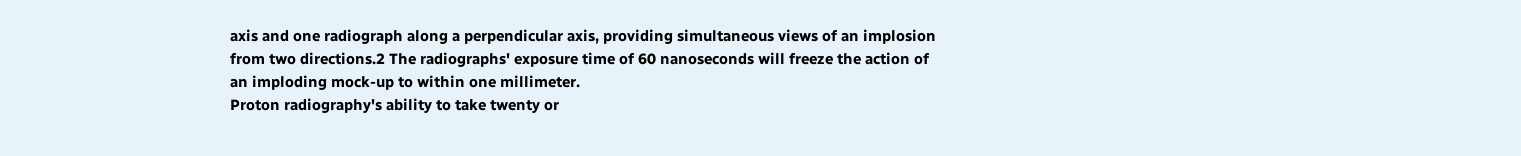axis and one radiograph along a perpendicular axis, providing simultaneous views of an implosion from two directions.2 The radiographs' exposure time of 60 nanoseconds will freeze the action of an imploding mock-up to within one millimeter.
Proton radiography's ability to take twenty or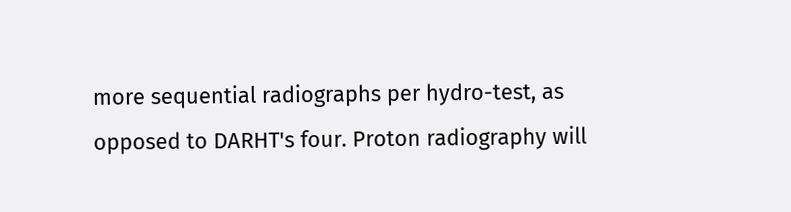more sequential radiographs per hydro-test, as opposed to DARHT's four. Proton radiography will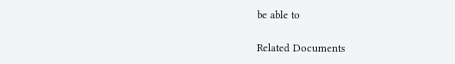be able to

Related Documents